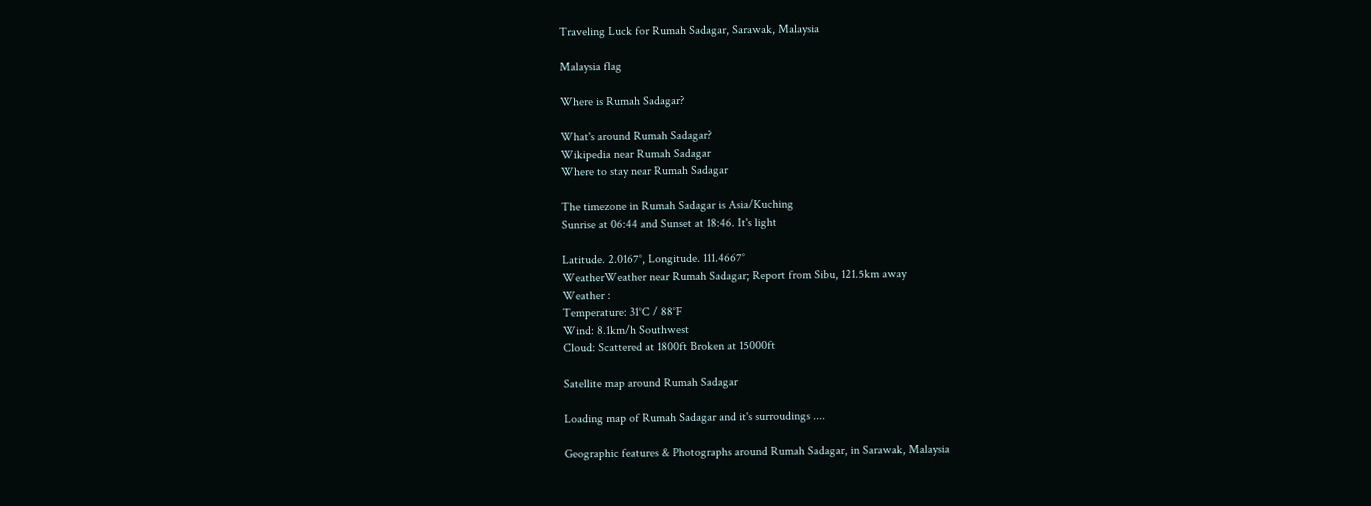Traveling Luck for Rumah Sadagar, Sarawak, Malaysia

Malaysia flag

Where is Rumah Sadagar?

What's around Rumah Sadagar?
Wikipedia near Rumah Sadagar
Where to stay near Rumah Sadagar

The timezone in Rumah Sadagar is Asia/Kuching
Sunrise at 06:44 and Sunset at 18:46. It's light

Latitude. 2.0167°, Longitude. 111.4667°
WeatherWeather near Rumah Sadagar; Report from Sibu, 121.5km away
Weather :
Temperature: 31°C / 88°F
Wind: 8.1km/h Southwest
Cloud: Scattered at 1800ft Broken at 15000ft

Satellite map around Rumah Sadagar

Loading map of Rumah Sadagar and it's surroudings ....

Geographic features & Photographs around Rumah Sadagar, in Sarawak, Malaysia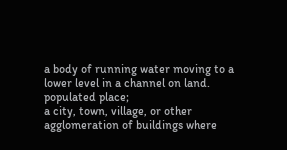a body of running water moving to a lower level in a channel on land.
populated place;
a city, town, village, or other agglomeration of buildings where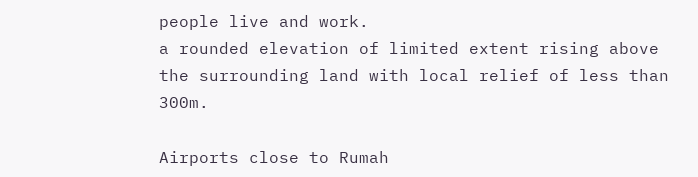people live and work.
a rounded elevation of limited extent rising above the surrounding land with local relief of less than 300m.

Airports close to Rumah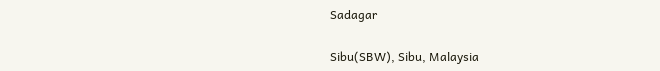Sadagar

Sibu(SBW), Sibu, Malaysia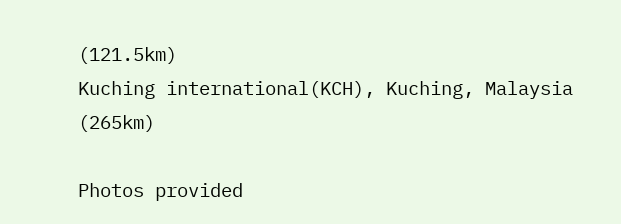(121.5km)
Kuching international(KCH), Kuching, Malaysia (265km)

Photos provided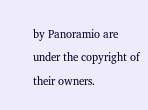by Panoramio are under the copyright of their owners.